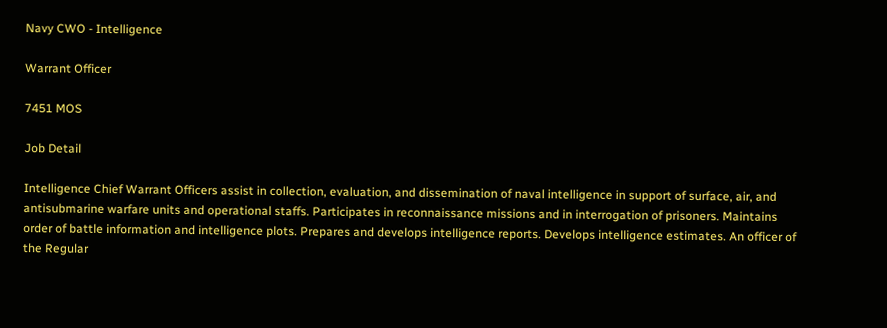Navy CWO - Intelligence

Warrant Officer

7451 MOS

Job Detail

Intelligence Chief Warrant Officers assist in collection, evaluation, and dissemination of naval intelligence in support of surface, air, and antisubmarine warfare units and operational staffs. Participates in reconnaissance missions and in interrogation of prisoners. Maintains order of battle information and intelligence plots. Prepares and develops intelligence reports. Develops intelligence estimates. An officer of the Regular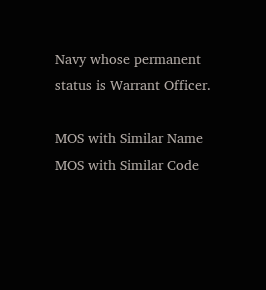Navy whose permanent status is Warrant Officer.

MOS with Similar Name
MOS with Similar Code